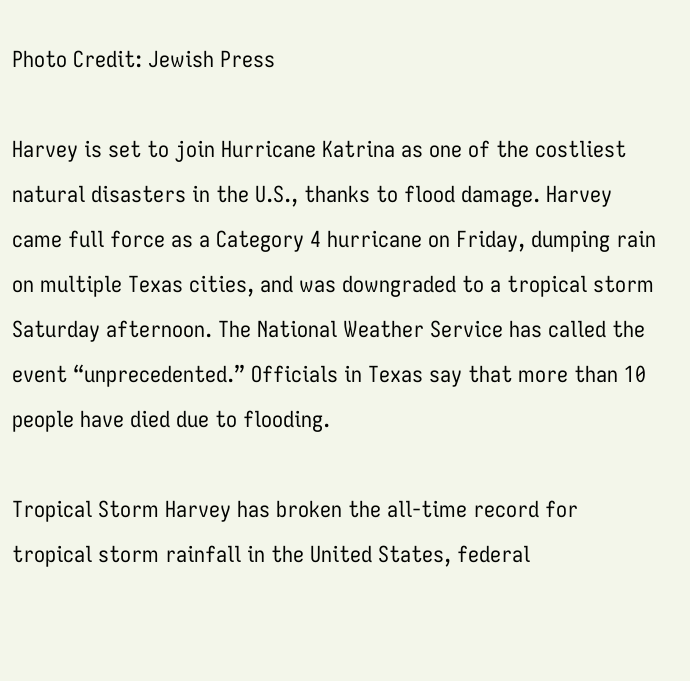Photo Credit: Jewish Press

Harvey is set to join Hurricane Katrina as one of the costliest natural disasters in the U.S., thanks to flood damage. Harvey came full force as a Category 4 hurricane on Friday, dumping rain on multiple Texas cities, and was downgraded to a tropical storm Saturday afternoon. The National Weather Service has called the event “unprecedented.” Officials in Texas say that more than 10 people have died due to flooding.

Tropical Storm Harvey has broken the all-time record for tropical storm rainfall in the United States, federal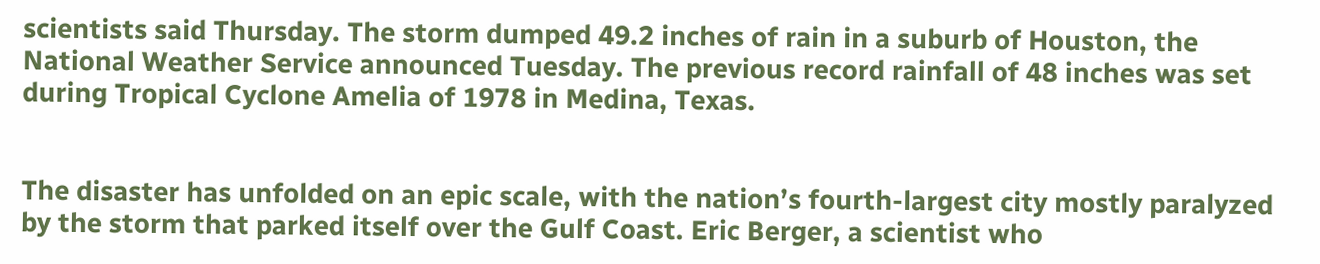scientists said Thursday. The storm dumped 49.2 inches of rain in a suburb of Houston, the National Weather Service announced Tuesday. The previous record rainfall of 48 inches was set during Tropical Cyclone Amelia of 1978 in Medina, Texas.


The disaster has unfolded on an epic scale, with the nation’s fourth-largest city mostly paralyzed by the storm that parked itself over the Gulf Coast. Eric Berger, a scientist who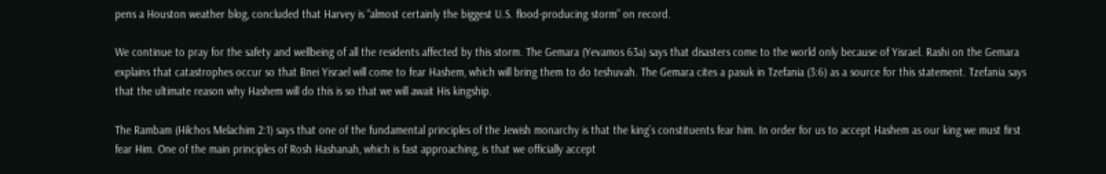pens a Houston weather blog, concluded that Harvey is “almost certainly the biggest U.S. flood-producing storm” on record.

We continue to pray for the safety and wellbeing of all the residents affected by this storm. The Gemara (Yevamos 63a) says that disasters come to the world only because of Yisrael. Rashi on the Gemara explains that catastrophes occur so that Bnei Yisrael will come to fear Hashem, which will bring them to do teshuvah. The Gemara cites a pasuk in Tzefania (3:6) as a source for this statement. Tzefania says that the ultimate reason why Hashem will do this is so that we will await His kingship.

The Rambam (Hilchos Melachim 2:1) says that one of the fundamental principles of the Jewish monarchy is that the king’s constituents fear him. In order for us to accept Hashem as our king we must first fear Him. One of the main principles of Rosh Hashanah, which is fast approaching, is that we officially accept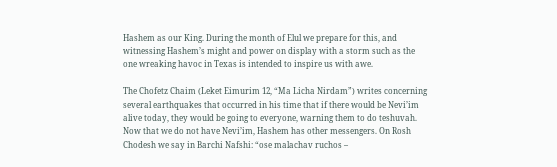Hashem as our King. During the month of Elul we prepare for this, and witnessing Hashem’s might and power on display with a storm such as the one wreaking havoc in Texas is intended to inspire us with awe.

The Chofetz Chaim (Leket Eimurim 12, “Ma Licha Nirdam”) writes concerning several earthquakes that occurred in his time that if there would be Nevi’im alive today, they would be going to everyone, warning them to do teshuvah. Now that we do not have Nevi’im, Hashem has other messengers. On Rosh Chodesh we say in Barchi Nafshi: “ose malachav ruchos –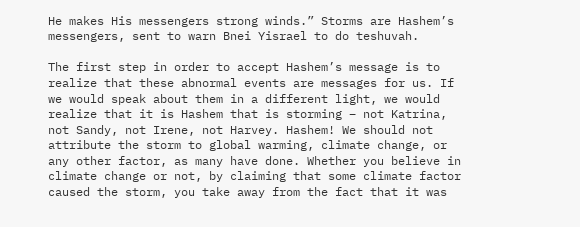He makes His messengers strong winds.” Storms are Hashem’s messengers, sent to warn Bnei Yisrael to do teshuvah.

The first step in order to accept Hashem’s message is to realize that these abnormal events are messages for us. If we would speak about them in a different light, we would realize that it is Hashem that is storming – not Katrina, not Sandy, not Irene, not Harvey. Hashem! We should not attribute the storm to global warming, climate change, or any other factor, as many have done. Whether you believe in climate change or not, by claiming that some climate factor caused the storm, you take away from the fact that it was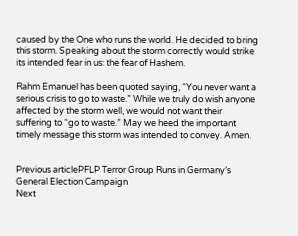caused by the One who runs the world. He decided to bring this storm. Speaking about the storm correctly would strike its intended fear in us: the fear of Hashem.

Rahm Emanuel has been quoted saying, “You never want a serious crisis to go to waste.” While we truly do wish anyone affected by the storm well, we would not want their suffering to “go to waste.” May we heed the important timely message this storm was intended to convey. Amen.


Previous articlePFLP Terror Group Runs in Germany’s General Election Campaign
Next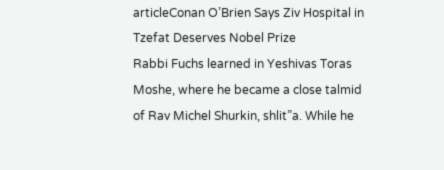articleConan O’Brien Says Ziv Hospital in Tzefat Deserves Nobel Prize
Rabbi Fuchs learned in Yeshivas Toras Moshe, where he became a close talmid of Rav Michel Shurkin, shlit”a. While he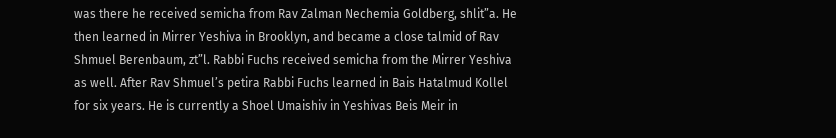was there he received semicha from Rav Zalman Nechemia Goldberg, shlit”a. He then learned in Mirrer Yeshiva in Brooklyn, and became a close talmid of Rav Shmuel Berenbaum, zt”l. Rabbi Fuchs received semicha from the Mirrer Yeshiva as well. After Rav Shmuel’s petira Rabbi Fuchs learned in Bais Hatalmud Kollel for six years. He is currently a Shoel Umaishiv in Yeshivas Beis Meir in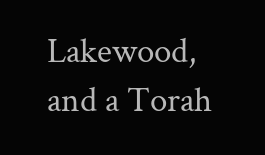Lakewood, and a Torah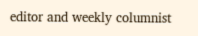editor and weekly columnist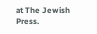at The Jewish Press.